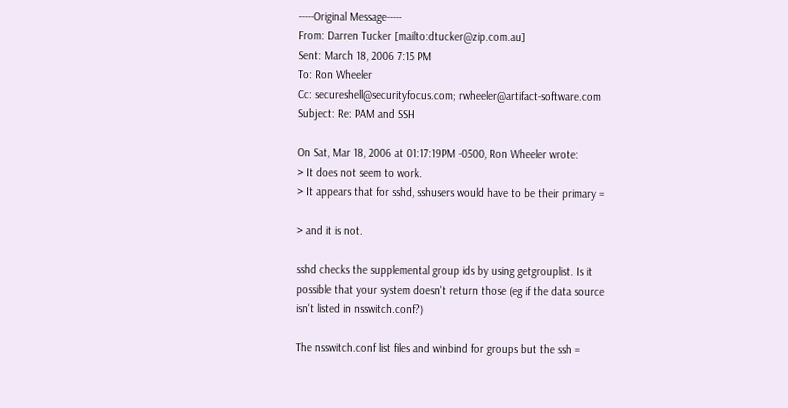-----Original Message-----
From: Darren Tucker [mailto:dtucker@zip.com.au]
Sent: March 18, 2006 7:15 PM
To: Ron Wheeler
Cc: secureshell@securityfocus.com; rwheeler@artifact-software.com
Subject: Re: PAM and SSH

On Sat, Mar 18, 2006 at 01:17:19PM -0500, Ron Wheeler wrote:
> It does not seem to work.
> It appears that for sshd, sshusers would have to be their primary =

> and it is not.

sshd checks the supplemental group ids by using getgrouplist. Is it
possible that your system doesn't return those (eg if the data source
isn't listed in nsswitch.conf?)

The nsswitch.conf list files and winbind for groups but the ssh =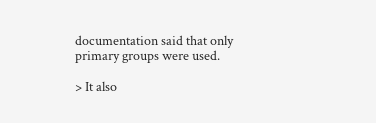documentation said that only primary groups were used.

> It also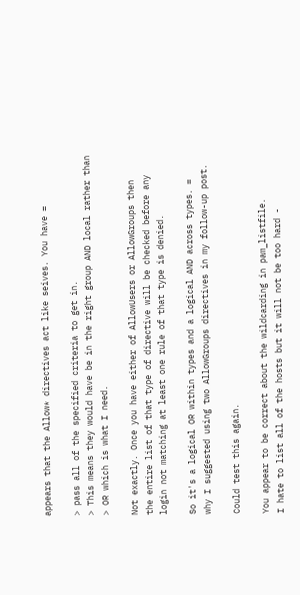appears that the Allow* directives act like seives. You have =

> pass all of the specified criteria to get in.
> This means they would have be in the right group AND local rather than
> OR which is what I need.

Not exactly. Once you have either of AllowUsers or AllowGroups then
the entire list of that type of directive will be checked before any
login not matching at least one rule of that type is denied.

So it's a logical OR within types and a logical AND across types. =
why I suggested using two AllowGroups directives in my follow-up post.

Could test this again.

You appear to be correct about the wildcarding in pam_listfile.
I hate to list all of the hosts but it will not be too hard -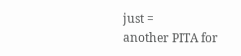just =
another PITA for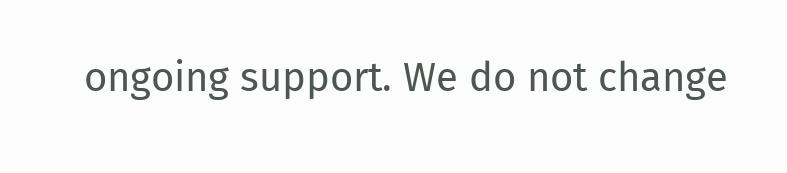ongoing support. We do not change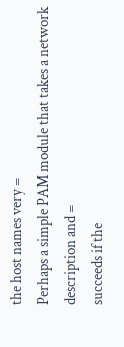the host names very =
Perhaps a simple PAM module that takes a network description and =
succeeds if the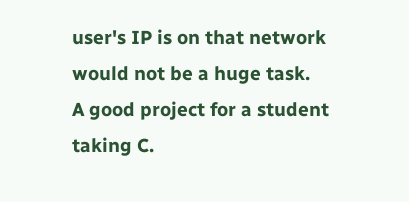user's IP is on that network would not be a huge task.
A good project for a student taking C.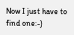Now I just have to find one:-)